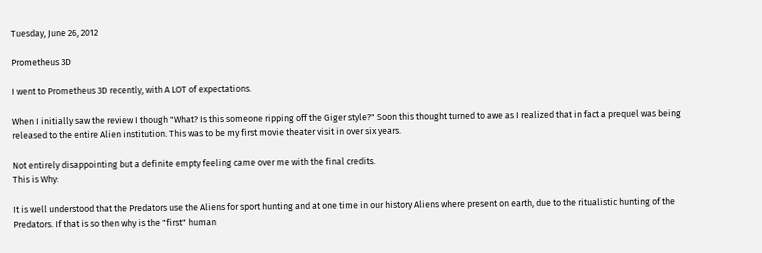Tuesday, June 26, 2012

Prometheus 3D

I went to Prometheus 3D recently, with A LOT of expectations.

When I initially saw the review I though "What? Is this someone ripping off the Giger style?" Soon this thought turned to awe as I realized that in fact a prequel was being released to the entire Alien institution. This was to be my first movie theater visit in over six years.

Not entirely disappointing but a definite empty feeling came over me with the final credits.
This is Why:

It is well understood that the Predators use the Aliens for sport hunting and at one time in our history Aliens where present on earth, due to the ritualistic hunting of the Predators. If that is so then why is the "first" human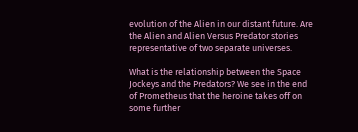evolution of the Alien in our distant future. Are the Alien and Alien Versus Predator stories representative of two separate universes.

What is the relationship between the Space Jockeys and the Predators? We see in the end of Prometheus that the heroine takes off on some further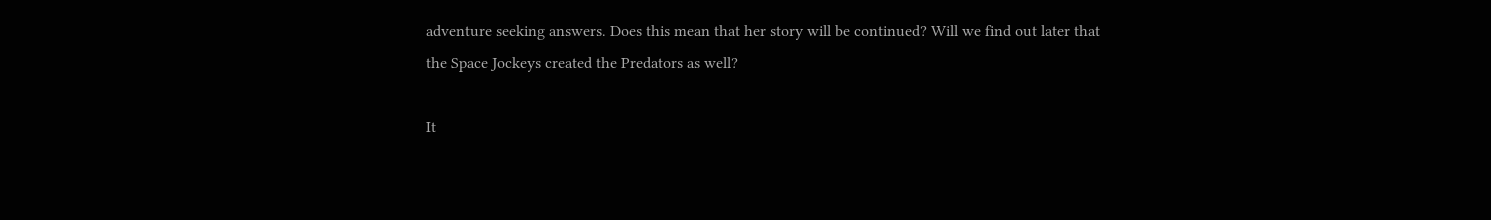adventure seeking answers. Does this mean that her story will be continued? Will we find out later that the Space Jockeys created the Predators as well?

It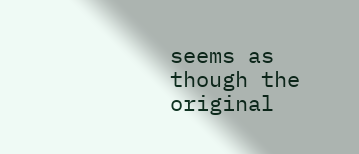seems as though the original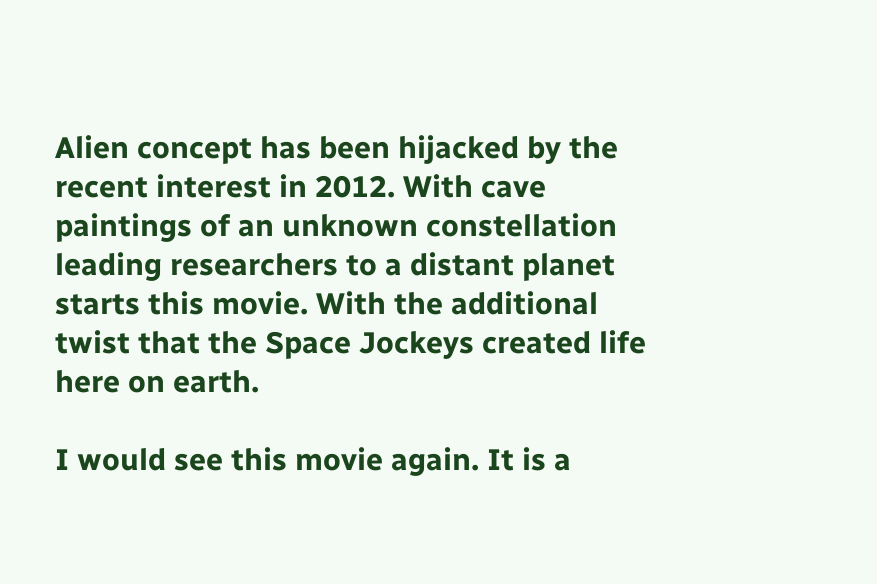Alien concept has been hijacked by the recent interest in 2012. With cave paintings of an unknown constellation leading researchers to a distant planet starts this movie. With the additional twist that the Space Jockeys created life here on earth.

I would see this movie again. It is a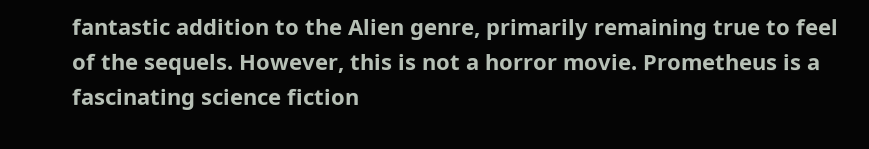fantastic addition to the Alien genre, primarily remaining true to feel of the sequels. However, this is not a horror movie. Prometheus is a fascinating science fiction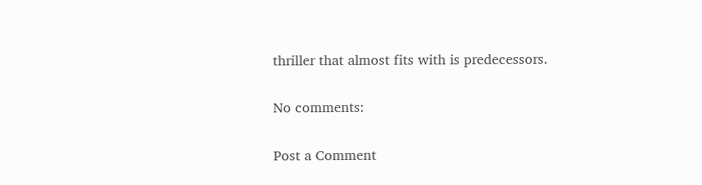thriller that almost fits with is predecessors.

No comments:

Post a Comment